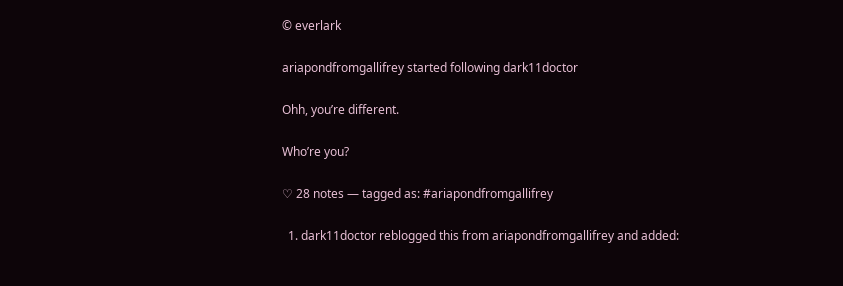© everlark

ariapondfromgallifrey started following dark11doctor

Ohh, you’re different.

Who’re you?

♡ 28 notes — tagged as: #ariapondfromgallifrey

  1. dark11doctor reblogged this from ariapondfromgallifrey and added: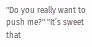"Do you really want to push me?" "It’s sweet that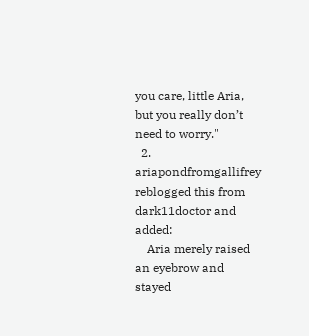you care, little Aria, but you really don’t need to worry."
  2. ariapondfromgallifrey reblogged this from dark11doctor and added:
    Aria merely raised an eyebrow and stayed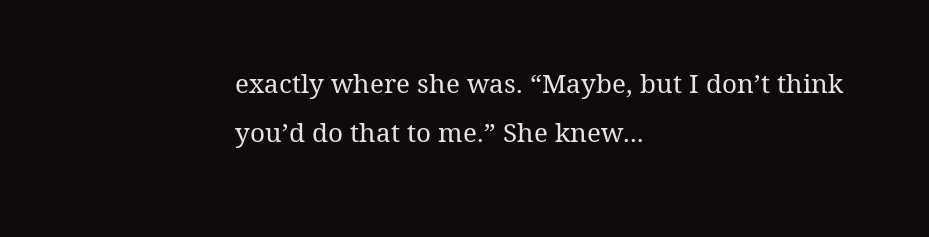exactly where she was. “Maybe, but I don’t think you’d do that to me.” She knew...